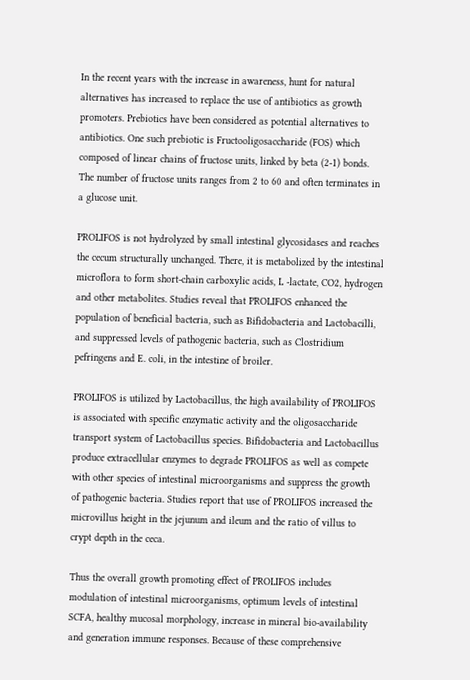In the recent years with the increase in awareness, hunt for natural alternatives has increased to replace the use of antibiotics as growth promoters. Prebiotics have been considered as potential alternatives to antibiotics. One such prebiotic is Fructooligosaccharide (FOS) which composed of linear chains of fructose units, linked by beta (2-1) bonds. The number of fructose units ranges from 2 to 60 and often terminates in a glucose unit.

PROLIFOS is not hydrolyzed by small intestinal glycosidases and reaches the cecum structurally unchanged. There, it is metabolized by the intestinal microflora to form short-chain carboxylic acids, L -lactate, CO2, hydrogen and other metabolites. Studies reveal that PROLIFOS enhanced the population of beneficial bacteria, such as Bifidobacteria and Lactobacilli, and suppressed levels of pathogenic bacteria, such as Clostridium pefringens and E. coli, in the intestine of broiler.

PROLIFOS is utilized by Lactobacillus, the high availability of PROLIFOS is associated with specific enzymatic activity and the oligosaccharide transport system of Lactobacillus species. Bifidobacteria and Lactobacillus produce extracellular enzymes to degrade PROLIFOS as well as compete with other species of intestinal microorganisms and suppress the growth of pathogenic bacteria. Studies report that use of PROLIFOS increased the microvillus height in the jejunum and ileum and the ratio of villus to crypt depth in the ceca.

Thus the overall growth promoting effect of PROLIFOS includes modulation of intestinal microorganisms, optimum levels of intestinal SCFA, healthy mucosal morphology, increase in mineral bio-availability and generation immune responses. Because of these comprehensive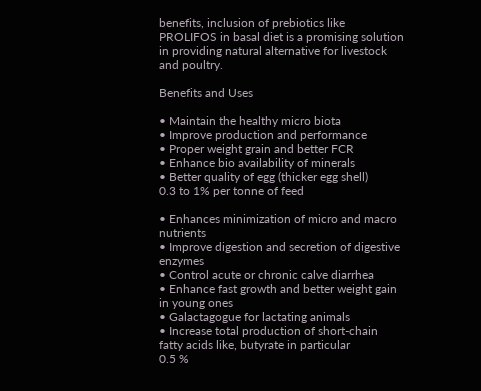benefits, inclusion of prebiotics like PROLIFOS in basal diet is a promising solution in providing natural alternative for livestock and poultry.

Benefits and Uses

• Maintain the healthy micro biota
• Improve production and performance
• Proper weight grain and better FCR
• Enhance bio availability of minerals
• Better quality of egg (thicker egg shell)
0.3 to 1% per tonne of feed

• Enhances minimization of micro and macro nutrients
• Improve digestion and secretion of digestive enzymes
• Control acute or chronic calve diarrhea
• Enhance fast growth and better weight gain in young ones
• Galactagogue for lactating animals
• Increase total production of short-chain fatty acids like, butyrate in particular
0.5 %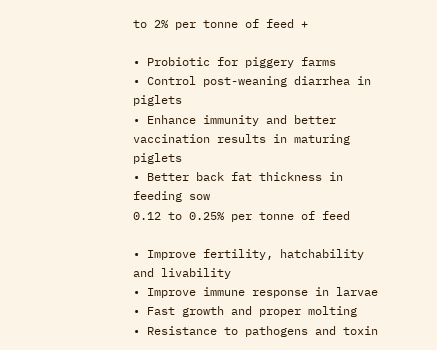to 2% per tonne of feed +

• Probiotic for piggery farms
• Control post-weaning diarrhea in piglets
• Enhance immunity and better vaccination results in maturing piglets
• Better back fat thickness in feeding sow
0.12 to 0.25% per tonne of feed

• Improve fertility, hatchability and livability
• Improve immune response in larvae
• Fast growth and proper molting
• Resistance to pathogens and toxin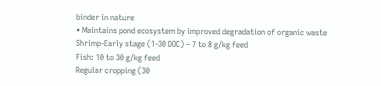binder in nature
• Maintains pond ecosystem by improved degradation of organic waste
Shrimp-Early stage (1-30 DOC) – 7 to 8 g/kg feed
Fish: 10 to 30 g/kg feed
Regular cropping (30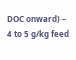DOC onward) – 4 to 5 g/kg feed